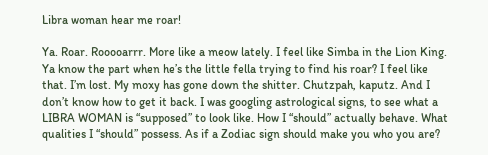Libra woman hear me roar!

Ya. Roar. Rooooarrr. More like a meow lately. I feel like Simba in the Lion King. Ya know the part when he’s the little fella trying to find his roar? I feel like that. I’m lost. My moxy has gone down the shitter. Chutzpah, kaputz. And I don’t know how to get it back. I was googling astrological signs, to see what a LIBRA WOMAN is “supposed” to look like. How I “should” actually behave. What qualities I “should” possess. As if a Zodiac sign should make you who you are?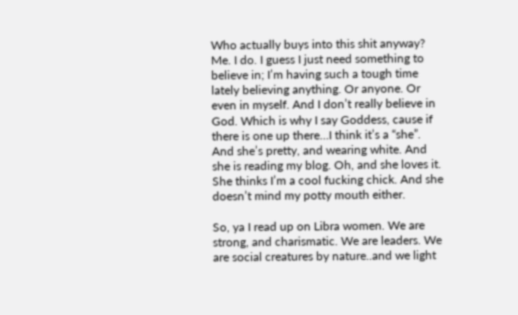Who actually buys into this shit anyway? Me. I do. I guess I just need something to believe in; I’m having such a tough time lately believing anything. Or anyone. Or even in myself. And I don’t really believe in God. Which is why I say Goddess, cause if there is one up there…I think it’s a “she”. And she’s pretty, and wearing white. And she is reading my blog. Oh, and she loves it. She thinks I’m a cool fucking chick. And she doesn’t mind my potty mouth either.

So, ya I read up on Libra women. We are strong, and charismatic. We are leaders. We are social creatures by nature..and we light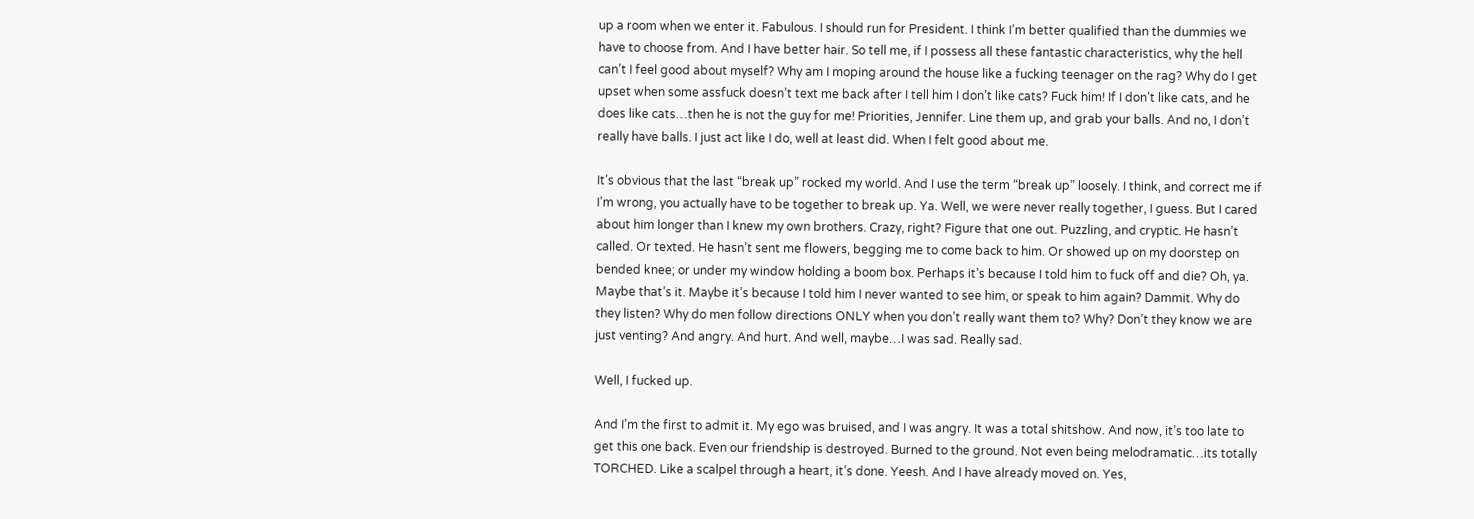up a room when we enter it. Fabulous. I should run for President. I think I’m better qualified than the dummies we have to choose from. And I have better hair. So tell me, if I possess all these fantastic characteristics, why the hell can’t I feel good about myself? Why am I moping around the house like a fucking teenager on the rag? Why do I get upset when some assfuck doesn’t text me back after I tell him I don’t like cats? Fuck him! If I don’t like cats, and he does like cats…then he is not the guy for me! Priorities, Jennifer. Line them up, and grab your balls. And no, I don’t really have balls. I just act like I do, well at least did. When I felt good about me.

It’s obvious that the last “break up” rocked my world. And I use the term “break up” loosely. I think, and correct me if I’m wrong, you actually have to be together to break up. Ya. Well, we were never really together, I guess. But I cared about him longer than I knew my own brothers. Crazy, right? Figure that one out. Puzzling, and cryptic. He hasn’t called. Or texted. He hasn’t sent me flowers, begging me to come back to him. Or showed up on my doorstep on bended knee; or under my window holding a boom box. Perhaps it’s because I told him to fuck off and die? Oh, ya. Maybe that’s it. Maybe it’s because I told him I never wanted to see him, or speak to him again? Dammit. Why do they listen? Why do men follow directions ONLY when you don’t really want them to? Why? Don’t they know we are just venting? And angry. And hurt. And well, maybe…I was sad. Really sad.

Well, I fucked up.

And I’m the first to admit it. My ego was bruised, and I was angry. It was a total shitshow. And now, it’s too late to get this one back. Even our friendship is destroyed. Burned to the ground. Not even being melodramatic…its totally TORCHED. Like a scalpel through a heart, it’s done. Yeesh. And I have already moved on. Yes,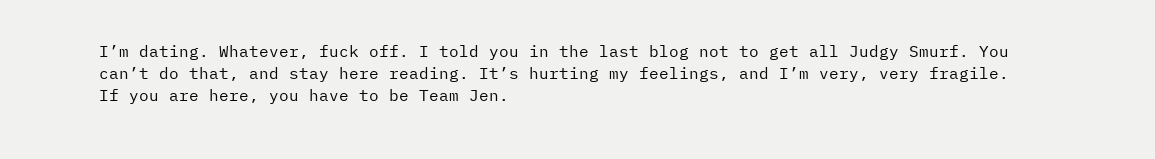I’m dating. Whatever, fuck off. I told you in the last blog not to get all Judgy Smurf. You can’t do that, and stay here reading. It’s hurting my feelings, and I’m very, very fragile. If you are here, you have to be Team Jen.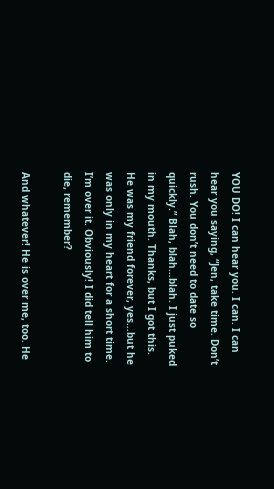YOU DO! I can hear you. I can. I can hear you saying, “Jen, take time. Don’t rush. You don’t need to date so quickly.” Blah, blah…blah. I just puked in my mouth. Thanks, but I got this. He was my friend forever, yes…but he was only in my heart for a short time. I’m over it. Obviously! I did tell him to die, remember?

And whatever! He is over me, too. He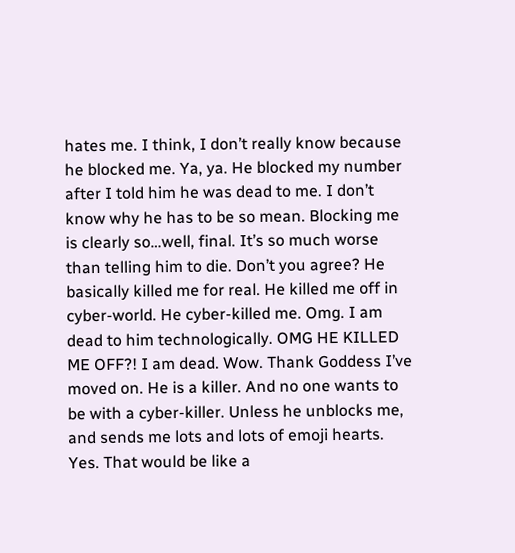hates me. I think, I don’t really know because he blocked me. Ya, ya. He blocked my number after I told him he was dead to me. I don’t know why he has to be so mean. Blocking me is clearly so…well, final. It’s so much worse than telling him to die. Don’t you agree? He basically killed me for real. He killed me off in cyber-world. He cyber-killed me. Omg. I am dead to him technologically. OMG HE KILLED ME OFF?! I am dead. Wow. Thank Goddess I’ve moved on. He is a killer. And no one wants to be with a cyber-killer. Unless he unblocks me, and sends me lots and lots of emoji hearts. Yes. That would be like a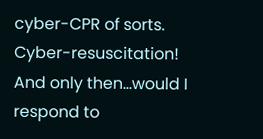cyber-CPR of sorts. Cyber-resuscitation! And only then…would I respond to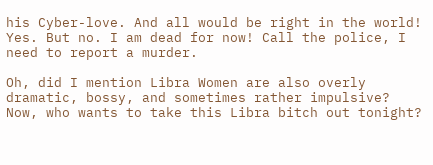his Cyber-love. And all would be right in the world! Yes. But no. I am dead for now! Call the police, I need to report a murder.

Oh, did I mention Libra Women are also overly dramatic, bossy, and sometimes rather impulsive? Now, who wants to take this Libra bitch out tonight?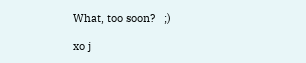What, too soon?   ;)

xo j